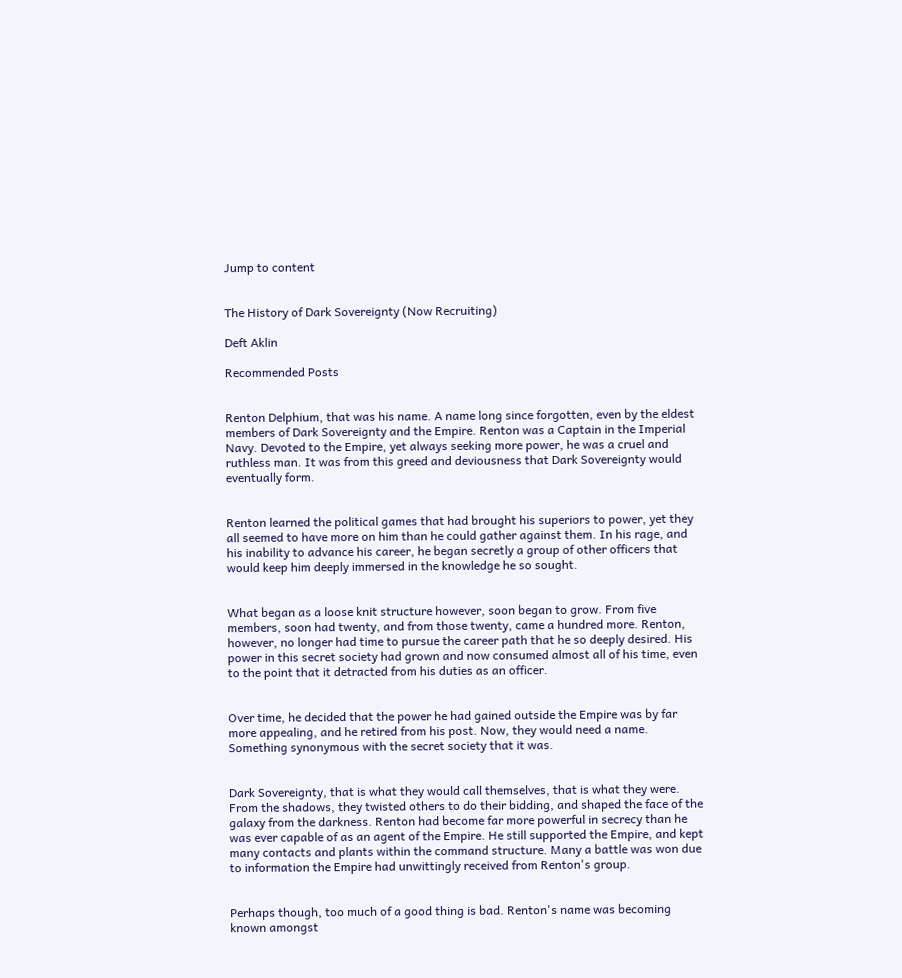Jump to content


The History of Dark Sovereignty (Now Recruiting)

Deft Aklin

Recommended Posts


Renton Delphium, that was his name. A name long since forgotten, even by the eldest members of Dark Sovereignty and the Empire. Renton was a Captain in the Imperial Navy. Devoted to the Empire, yet always seeking more power, he was a cruel and ruthless man. It was from this greed and deviousness that Dark Sovereignty would eventually form.


Renton learned the political games that had brought his superiors to power, yet they all seemed to have more on him than he could gather against them. In his rage, and his inability to advance his career, he began secretly a group of other officers that would keep him deeply immersed in the knowledge he so sought.


What began as a loose knit structure however, soon began to grow. From five members, soon had twenty, and from those twenty, came a hundred more. Renton, however, no longer had time to pursue the career path that he so deeply desired. His power in this secret society had grown and now consumed almost all of his time, even to the point that it detracted from his duties as an officer.


Over time, he decided that the power he had gained outside the Empire was by far more appealing, and he retired from his post. Now, they would need a name. Something synonymous with the secret society that it was.


Dark Sovereignty, that is what they would call themselves, that is what they were. From the shadows, they twisted others to do their bidding, and shaped the face of the galaxy from the darkness. Renton had become far more powerful in secrecy than he was ever capable of as an agent of the Empire. He still supported the Empire, and kept many contacts and plants within the command structure. Many a battle was won due to information the Empire had unwittingly received from Renton's group.


Perhaps though, too much of a good thing is bad. Renton's name was becoming known amongst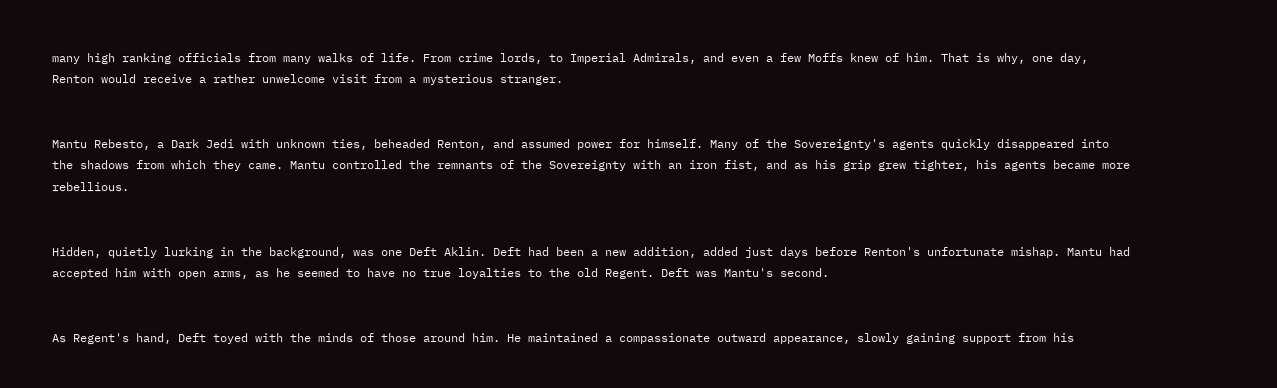many high ranking officials from many walks of life. From crime lords, to Imperial Admirals, and even a few Moffs knew of him. That is why, one day, Renton would receive a rather unwelcome visit from a mysterious stranger.


Mantu Rebesto, a Dark Jedi with unknown ties, beheaded Renton, and assumed power for himself. Many of the Sovereignty's agents quickly disappeared into the shadows from which they came. Mantu controlled the remnants of the Sovereignty with an iron fist, and as his grip grew tighter, his agents became more rebellious.


Hidden, quietly lurking in the background, was one Deft Aklin. Deft had been a new addition, added just days before Renton's unfortunate mishap. Mantu had accepted him with open arms, as he seemed to have no true loyalties to the old Regent. Deft was Mantu's second.


As Regent's hand, Deft toyed with the minds of those around him. He maintained a compassionate outward appearance, slowly gaining support from his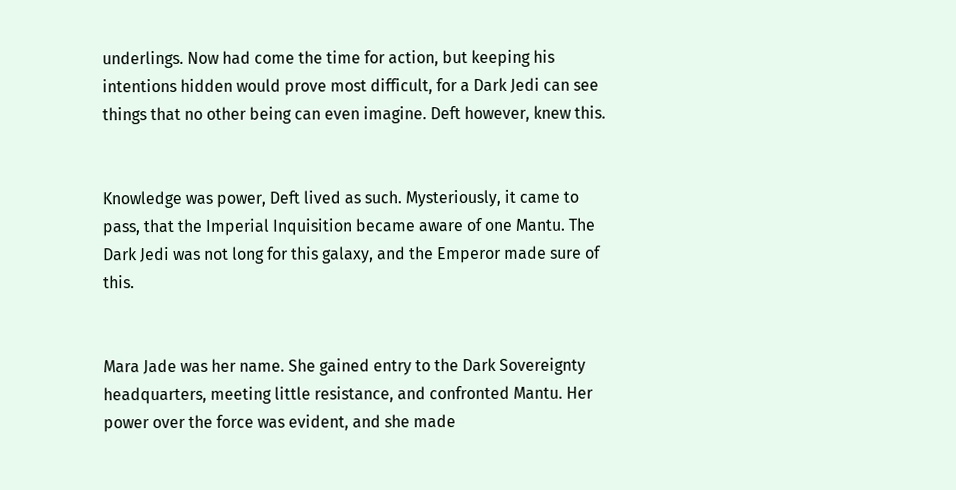underlings. Now had come the time for action, but keeping his intentions hidden would prove most difficult, for a Dark Jedi can see things that no other being can even imagine. Deft however, knew this.


Knowledge was power, Deft lived as such. Mysteriously, it came to pass, that the Imperial Inquisition became aware of one Mantu. The Dark Jedi was not long for this galaxy, and the Emperor made sure of this.


Mara Jade was her name. She gained entry to the Dark Sovereignty headquarters, meeting little resistance, and confronted Mantu. Her power over the force was evident, and she made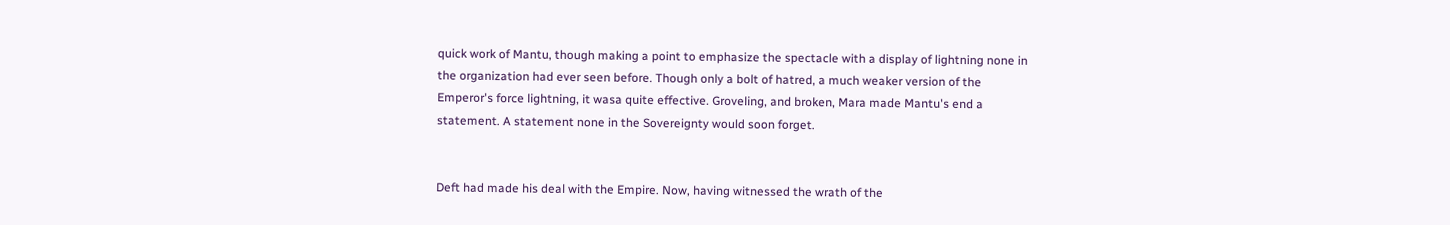quick work of Mantu, though making a point to emphasize the spectacle with a display of lightning none in the organization had ever seen before. Though only a bolt of hatred, a much weaker version of the Emperor's force lightning, it wasa quite effective. Groveling, and broken, Mara made Mantu's end a statement. A statement none in the Sovereignty would soon forget.


Deft had made his deal with the Empire. Now, having witnessed the wrath of the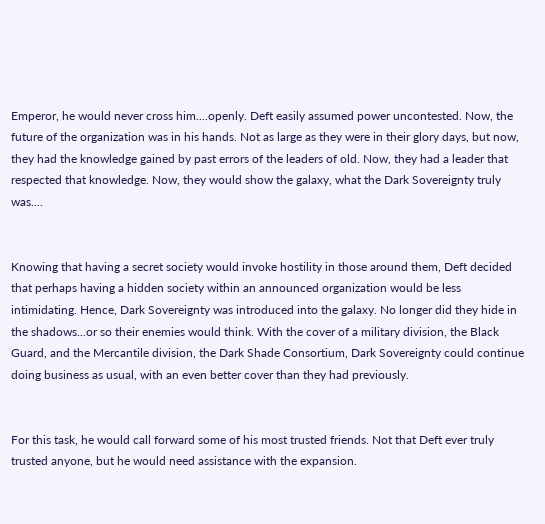Emperor, he would never cross him....openly. Deft easily assumed power uncontested. Now, the future of the organization was in his hands. Not as large as they were in their glory days, but now, they had the knowledge gained by past errors of the leaders of old. Now, they had a leader that respected that knowledge. Now, they would show the galaxy, what the Dark Sovereignty truly was....


Knowing that having a secret society would invoke hostility in those around them, Deft decided that perhaps having a hidden society within an announced organization would be less intimidating. Hence, Dark Sovereignty was introduced into the galaxy. No longer did they hide in the shadows...or so their enemies would think. With the cover of a military division, the Black Guard, and the Mercantile division, the Dark Shade Consortium, Dark Sovereignty could continue doing business as usual, with an even better cover than they had previously.


For this task, he would call forward some of his most trusted friends. Not that Deft ever truly trusted anyone, but he would need assistance with the expansion.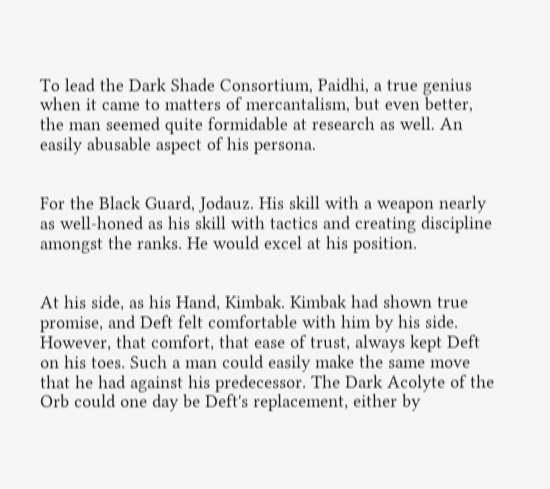To lead the Dark Shade Consortium, Paidhi, a true genius when it came to matters of mercantalism, but even better, the man seemed quite formidable at research as well. An easily abusable aspect of his persona.


For the Black Guard, Jodauz. His skill with a weapon nearly as well-honed as his skill with tactics and creating discipline amongst the ranks. He would excel at his position.


At his side, as his Hand, Kimbak. Kimbak had shown true promise, and Deft felt comfortable with him by his side. However, that comfort, that ease of trust, always kept Deft on his toes. Such a man could easily make the same move that he had against his predecessor. The Dark Acolyte of the Orb could one day be Deft's replacement, either by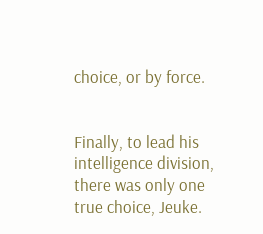choice, or by force.


Finally, to lead his intelligence division, there was only one true choice, Jeuke.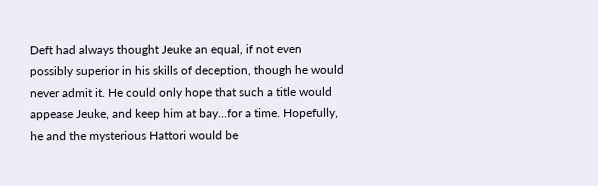Deft had always thought Jeuke an equal, if not even possibly superior in his skills of deception, though he would never admit it. He could only hope that such a title would appease Jeuke, and keep him at bay...for a time. Hopefully, he and the mysterious Hattori would be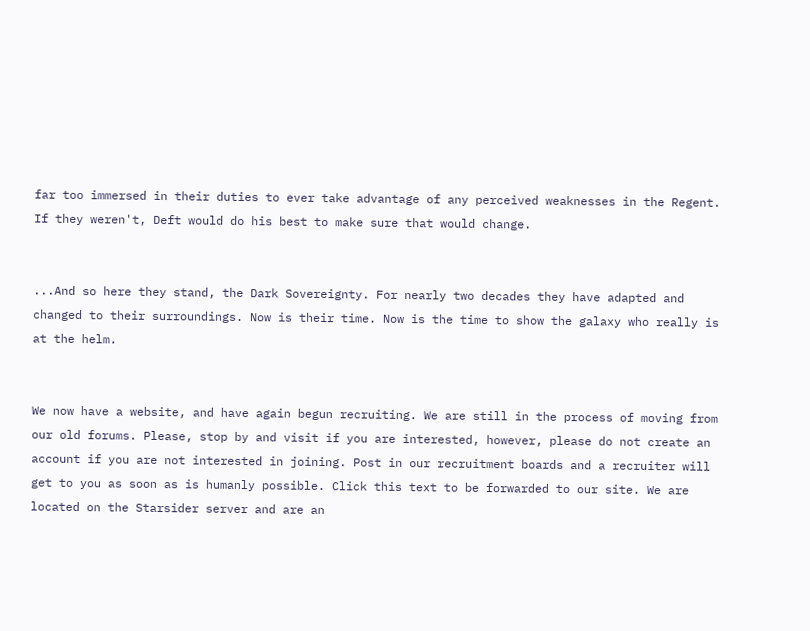far too immersed in their duties to ever take advantage of any perceived weaknesses in the Regent. If they weren't, Deft would do his best to make sure that would change.


...And so here they stand, the Dark Sovereignty. For nearly two decades they have adapted and changed to their surroundings. Now is their time. Now is the time to show the galaxy who really is at the helm.


We now have a website, and have again begun recruiting. We are still in the process of moving from our old forums. Please, stop by and visit if you are interested, however, please do not create an account if you are not interested in joining. Post in our recruitment boards and a recruiter will get to you as soon as is humanly possible. Click this text to be forwarded to our site. We are located on the Starsider server and are an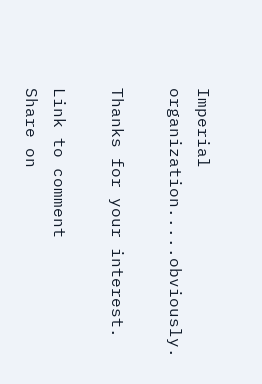Imperial organization.....obviously.

Thanks for your interest.

Link to comment
Share on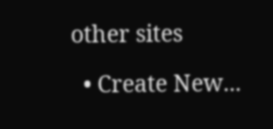other sites

  • Create New...